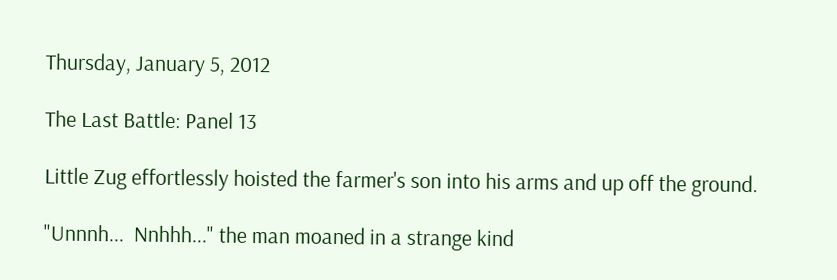Thursday, January 5, 2012

The Last Battle: Panel 13

Little Zug effortlessly hoisted the farmer's son into his arms and up off the ground.

"Unnnh...  Nnhhh..." the man moaned in a strange kind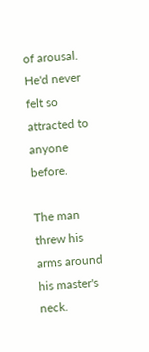of arousal.  He'd never felt so attracted to anyone before.

The man threw his arms around his master's neck.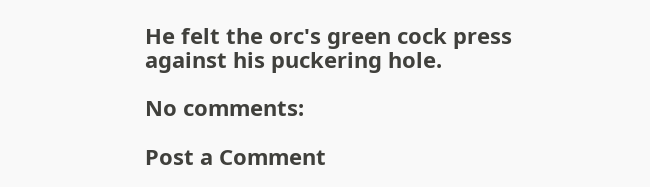He felt the orc's green cock press against his puckering hole.

No comments:

Post a Comment